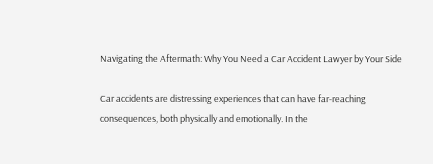Navigating the Aftermath: Why You Need a Car Accident Lawyer by Your Side

Car accidents are distressing experiences that can have far-reaching consequences, both physically and emotionally. In the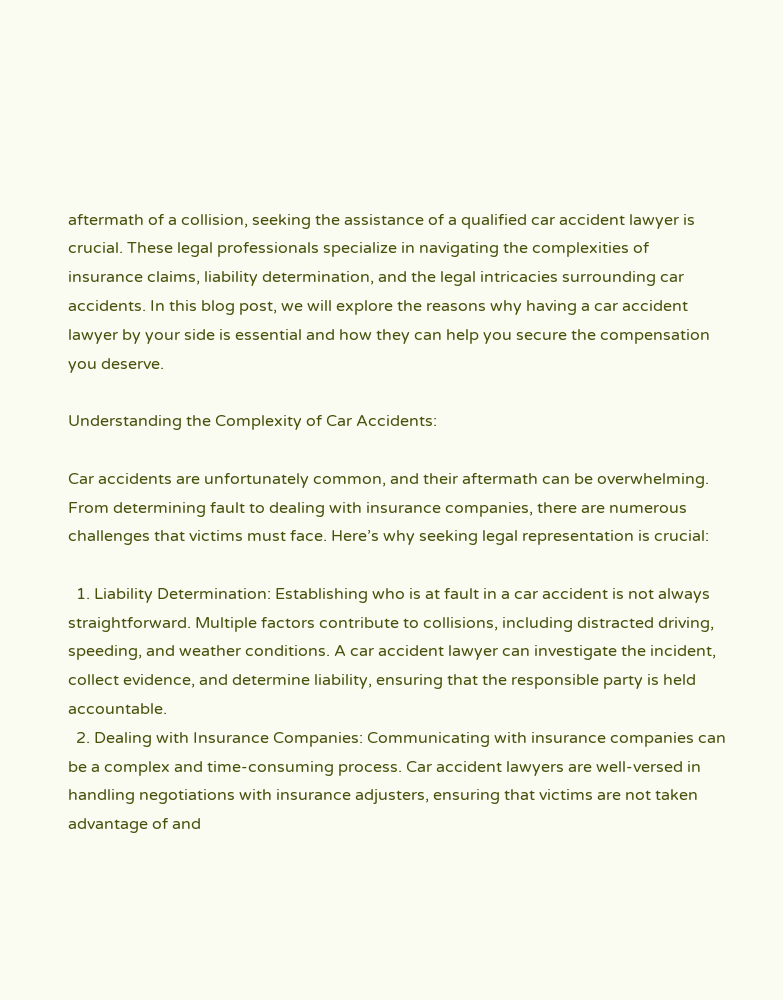aftermath of a collision, seeking the assistance of a qualified car accident lawyer is crucial. These legal professionals specialize in navigating the complexities of insurance claims, liability determination, and the legal intricacies surrounding car accidents. In this blog post, we will explore the reasons why having a car accident lawyer by your side is essential and how they can help you secure the compensation you deserve.

Understanding the Complexity of Car Accidents:

Car accidents are unfortunately common, and their aftermath can be overwhelming. From determining fault to dealing with insurance companies, there are numerous challenges that victims must face. Here’s why seeking legal representation is crucial:

  1. Liability Determination: Establishing who is at fault in a car accident is not always straightforward. Multiple factors contribute to collisions, including distracted driving, speeding, and weather conditions. A car accident lawyer can investigate the incident, collect evidence, and determine liability, ensuring that the responsible party is held accountable.
  2. Dealing with Insurance Companies: Communicating with insurance companies can be a complex and time-consuming process. Car accident lawyers are well-versed in handling negotiations with insurance adjusters, ensuring that victims are not taken advantage of and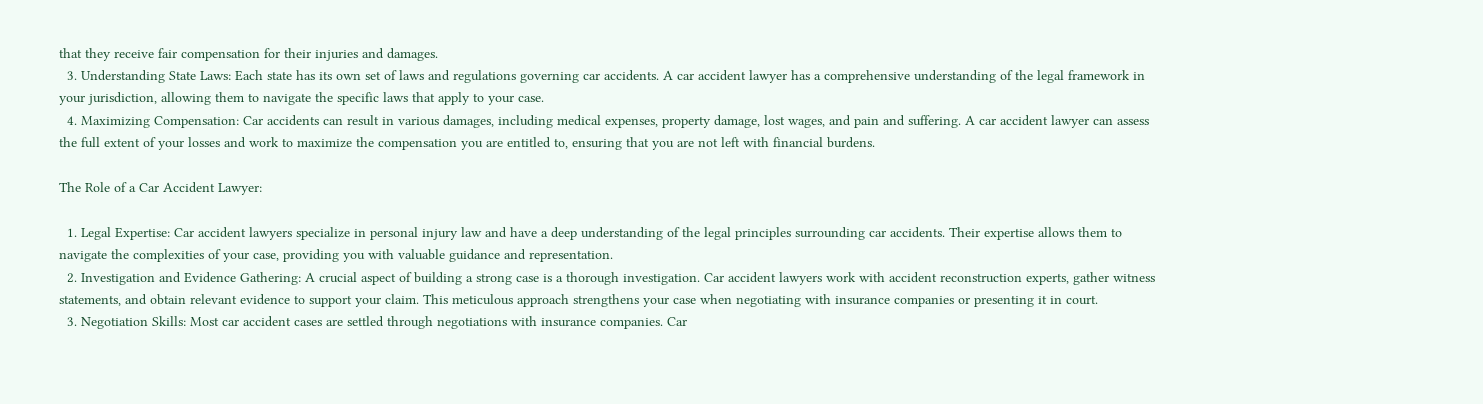that they receive fair compensation for their injuries and damages.
  3. Understanding State Laws: Each state has its own set of laws and regulations governing car accidents. A car accident lawyer has a comprehensive understanding of the legal framework in your jurisdiction, allowing them to navigate the specific laws that apply to your case.
  4. Maximizing Compensation: Car accidents can result in various damages, including medical expenses, property damage, lost wages, and pain and suffering. A car accident lawyer can assess the full extent of your losses and work to maximize the compensation you are entitled to, ensuring that you are not left with financial burdens.

The Role of a Car Accident Lawyer:

  1. Legal Expertise: Car accident lawyers specialize in personal injury law and have a deep understanding of the legal principles surrounding car accidents. Their expertise allows them to navigate the complexities of your case, providing you with valuable guidance and representation.
  2. Investigation and Evidence Gathering: A crucial aspect of building a strong case is a thorough investigation. Car accident lawyers work with accident reconstruction experts, gather witness statements, and obtain relevant evidence to support your claim. This meticulous approach strengthens your case when negotiating with insurance companies or presenting it in court.
  3. Negotiation Skills: Most car accident cases are settled through negotiations with insurance companies. Car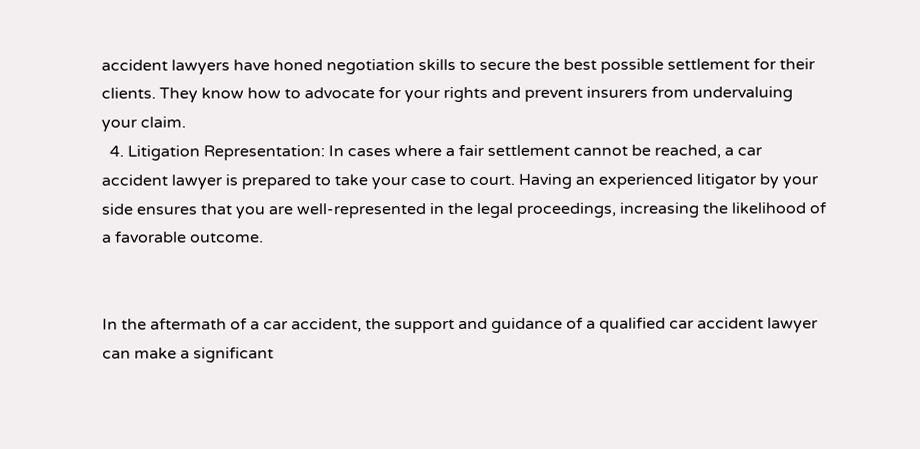accident lawyers have honed negotiation skills to secure the best possible settlement for their clients. They know how to advocate for your rights and prevent insurers from undervaluing your claim.
  4. Litigation Representation: In cases where a fair settlement cannot be reached, a car accident lawyer is prepared to take your case to court. Having an experienced litigator by your side ensures that you are well-represented in the legal proceedings, increasing the likelihood of a favorable outcome.


In the aftermath of a car accident, the support and guidance of a qualified car accident lawyer can make a significant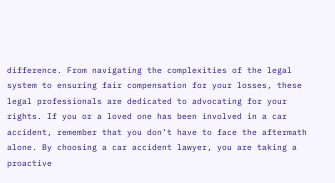difference. From navigating the complexities of the legal system to ensuring fair compensation for your losses, these legal professionals are dedicated to advocating for your rights. If you or a loved one has been involved in a car accident, remember that you don’t have to face the aftermath alone. By choosing a car accident lawyer, you are taking a proactive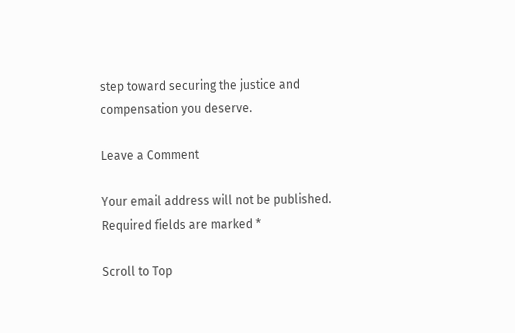step toward securing the justice and compensation you deserve.

Leave a Comment

Your email address will not be published. Required fields are marked *

Scroll to Top